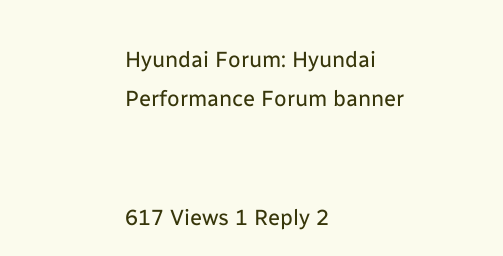Hyundai Forum: Hyundai Performance Forum banner


617 Views 1 Reply 2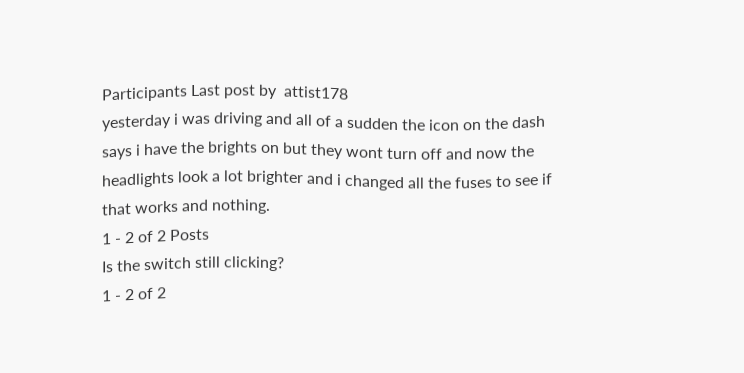Participants Last post by  attist178
yesterday i was driving and all of a sudden the icon on the dash says i have the brights on but they wont turn off and now the headlights look a lot brighter and i changed all the fuses to see if that works and nothing.
1 - 2 of 2 Posts
Is the switch still clicking?
1 - 2 of 2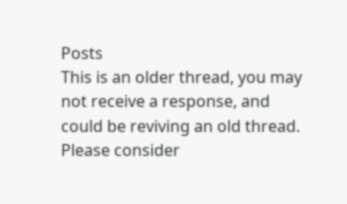Posts
This is an older thread, you may not receive a response, and could be reviving an old thread. Please consider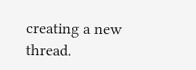creating a new thread.